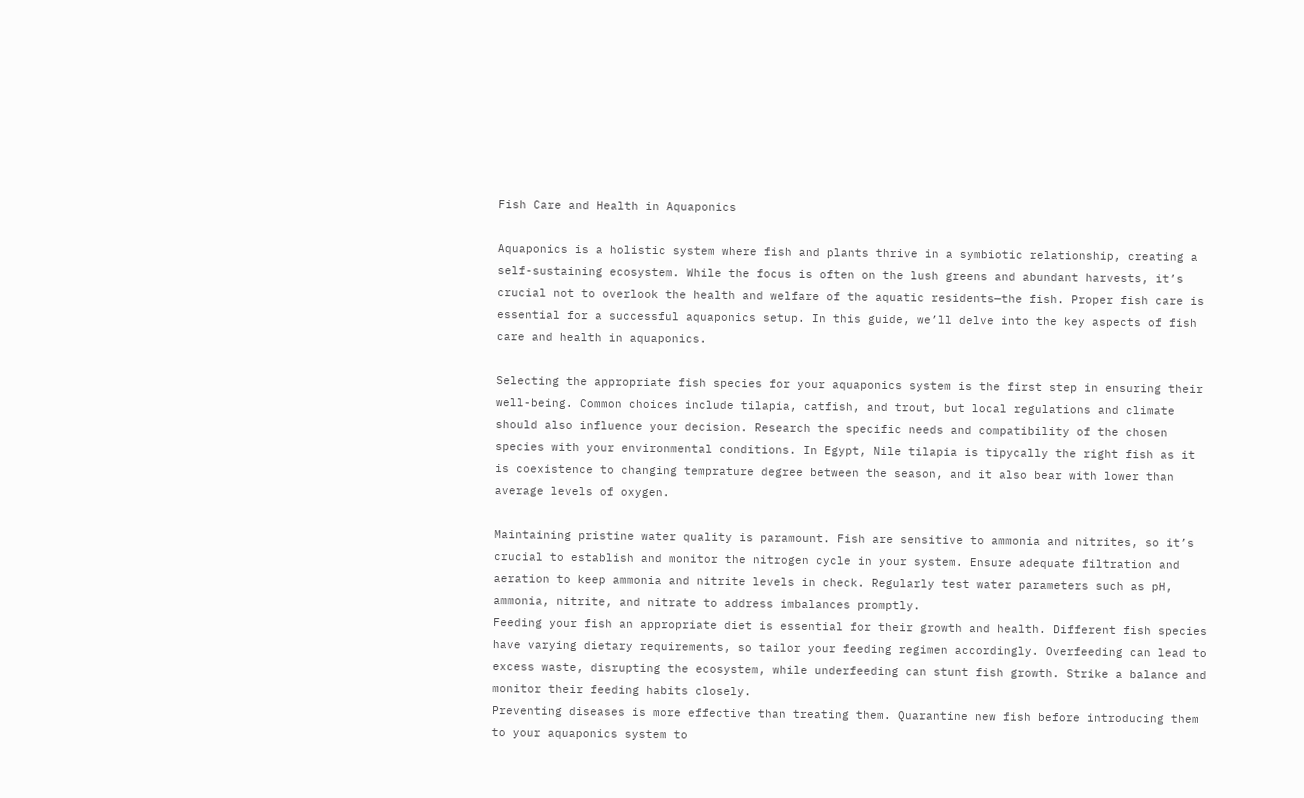Fish Care and Health in Aquaponics

Aquaponics is a holistic system where fish and plants thrive in a symbiotic relationship, creating a self-sustaining ecosystem. While the focus is often on the lush greens and abundant harvests, it’s crucial not to overlook the health and welfare of the aquatic residents—the fish. Proper fish care is essential for a successful aquaponics setup. In this guide, we’ll delve into the key aspects of fish care and health in aquaponics.

Selecting the appropriate fish species for your aquaponics system is the first step in ensuring their well-being. Common choices include tilapia, catfish, and trout, but local regulations and climate should also influence your decision. Research the specific needs and compatibility of the chosen species with your environmental conditions. In Egypt, Nile tilapia is tipycally the right fish as it is coexistence to changing temprature degree between the season, and it also bear with lower than average levels of oxygen.

Maintaining pristine water quality is paramount. Fish are sensitive to ammonia and nitrites, so it’s crucial to establish and monitor the nitrogen cycle in your system. Ensure adequate filtration and aeration to keep ammonia and nitrite levels in check. Regularly test water parameters such as pH, ammonia, nitrite, and nitrate to address imbalances promptly.
Feeding your fish an appropriate diet is essential for their growth and health. Different fish species have varying dietary requirements, so tailor your feeding regimen accordingly. Overfeeding can lead to excess waste, disrupting the ecosystem, while underfeeding can stunt fish growth. Strike a balance and monitor their feeding habits closely.
Preventing diseases is more effective than treating them. Quarantine new fish before introducing them to your aquaponics system to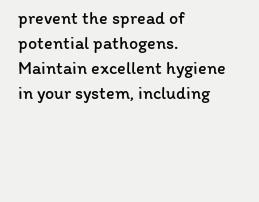prevent the spread of potential pathogens. Maintain excellent hygiene in your system, including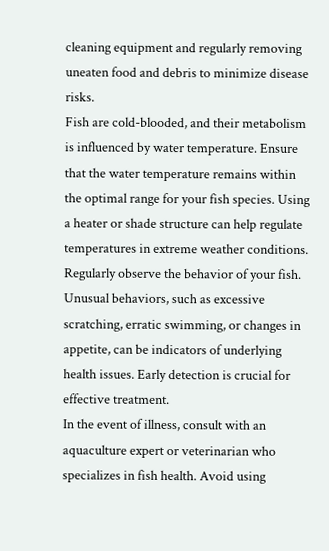cleaning equipment and regularly removing uneaten food and debris to minimize disease risks.
Fish are cold-blooded, and their metabolism is influenced by water temperature. Ensure that the water temperature remains within the optimal range for your fish species. Using a heater or shade structure can help regulate temperatures in extreme weather conditions.
Regularly observe the behavior of your fish. Unusual behaviors, such as excessive scratching, erratic swimming, or changes in appetite, can be indicators of underlying health issues. Early detection is crucial for effective treatment.
In the event of illness, consult with an aquaculture expert or veterinarian who specializes in fish health. Avoid using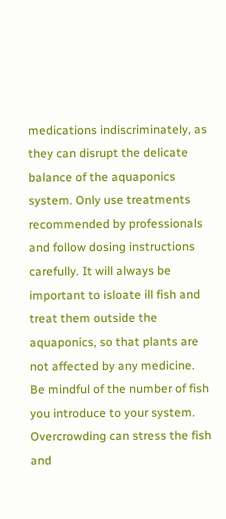medications indiscriminately, as they can disrupt the delicate balance of the aquaponics system. Only use treatments recommended by professionals and follow dosing instructions carefully. It will always be important to isloate ill fish and treat them outside the aquaponics, so that plants are not affected by any medicine.
Be mindful of the number of fish you introduce to your system. Overcrowding can stress the fish and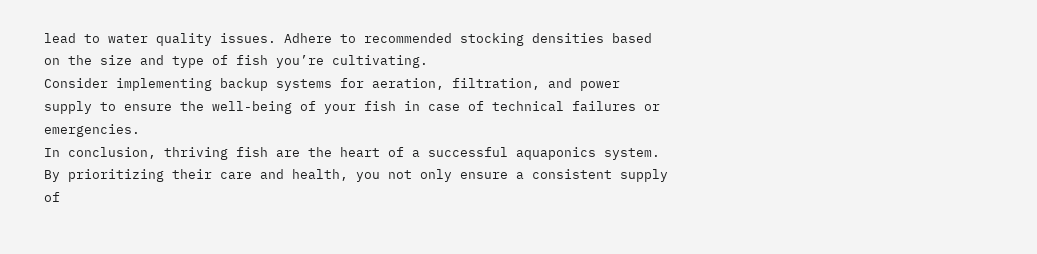lead to water quality issues. Adhere to recommended stocking densities based on the size and type of fish you’re cultivating.
Consider implementing backup systems for aeration, filtration, and power supply to ensure the well-being of your fish in case of technical failures or emergencies.
In conclusion, thriving fish are the heart of a successful aquaponics system. By prioritizing their care and health, you not only ensure a consistent supply of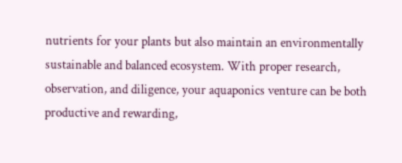nutrients for your plants but also maintain an environmentally sustainable and balanced ecosystem. With proper research, observation, and diligence, your aquaponics venture can be both productive and rewarding,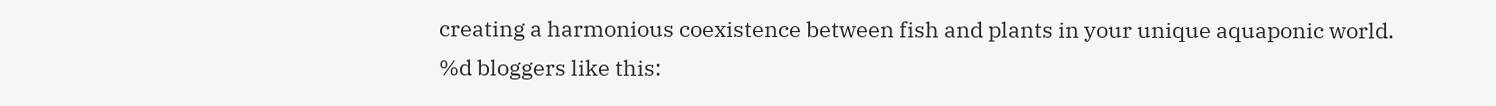creating a harmonious coexistence between fish and plants in your unique aquaponic world.
%d bloggers like this: